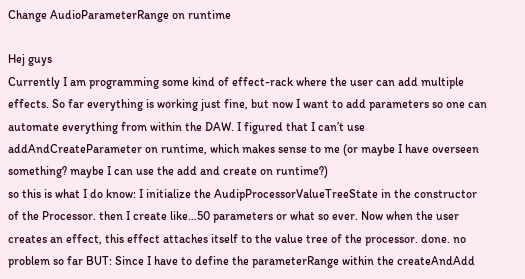Change AudioParameterRange on runtime

Hej guys
Currently I am programming some kind of effect-rack where the user can add multiple effects. So far everything is working just fine, but now I want to add parameters so one can automate everything from within the DAW. I figured that I can’t use addAndCreateParameter on runtime, which makes sense to me (or maybe I have overseen something? maybe I can use the add and create on runtime?)
so this is what I do know: I initialize the AudipProcessorValueTreeState in the constructor of the Processor. then I create like…50 parameters or what so ever. Now when the user creates an effect, this effect attaches itself to the value tree of the processor. done. no problem so far BUT: Since I have to define the parameterRange within the createAndAdd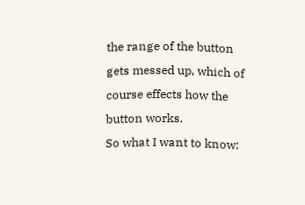the range of the button gets messed up, which of course effects how the button works.
So what I want to know: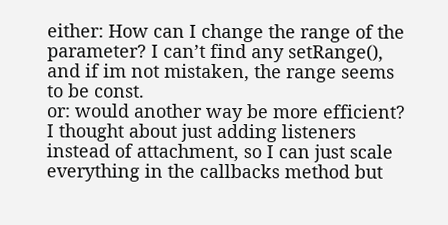either: How can I change the range of the parameter? I can’t find any setRange(), and if im not mistaken, the range seems to be const.
or: would another way be more efficient? I thought about just adding listeners instead of attachment, so I can just scale everything in the callbacks method but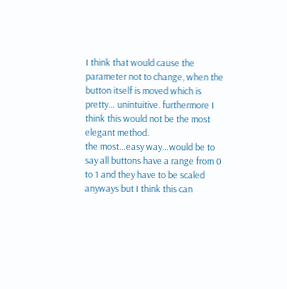I think that would cause the parameter not to change, when the button itself is moved which is pretty… unintuitive. furthermore I think this would not be the most elegant method.
the most…easy way…would be to say all buttons have a range from 0 to 1 and they have to be scaled anyways but I think this can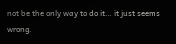not be the only way to do it… it just seems wrong.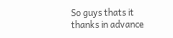So guys thats it
thanks in advance